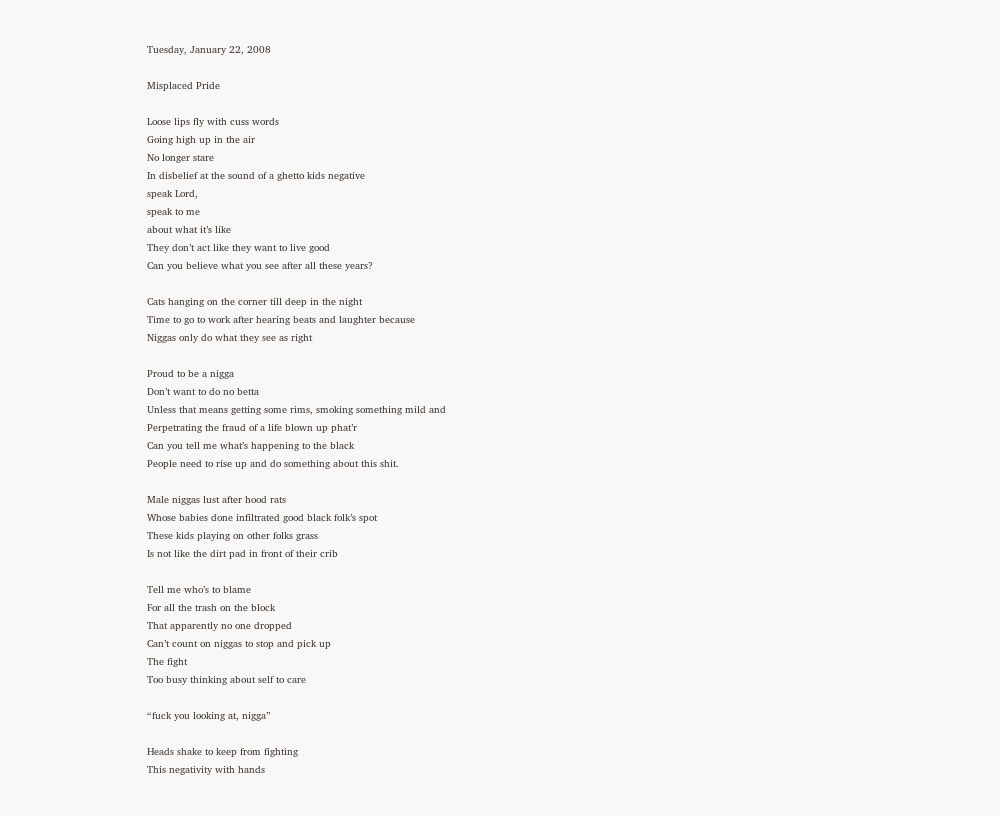Tuesday, January 22, 2008

Misplaced Pride

Loose lips fly with cuss words
Going high up in the air
No longer stare
In disbelief at the sound of a ghetto kids negative
speak Lord,
speak to me
about what it’s like
They don’t act like they want to live good
Can you believe what you see after all these years?

Cats hanging on the corner till deep in the night
Time to go to work after hearing beats and laughter because
Niggas only do what they see as right

Proud to be a nigga
Don’t want to do no betta
Unless that means getting some rims, smoking something mild and
Perpetrating the fraud of a life blown up phat’r
Can you tell me what’s happening to the black
People need to rise up and do something about this shit.

Male niggas lust after hood rats
Whose babies done infiltrated good black folk’s spot
These kids playing on other folks grass
Is not like the dirt pad in front of their crib

Tell me who’s to blame
For all the trash on the block
That apparently no one dropped
Can’t count on niggas to stop and pick up
The fight
Too busy thinking about self to care

“fuck you looking at, nigga”

Heads shake to keep from fighting
This negativity with hands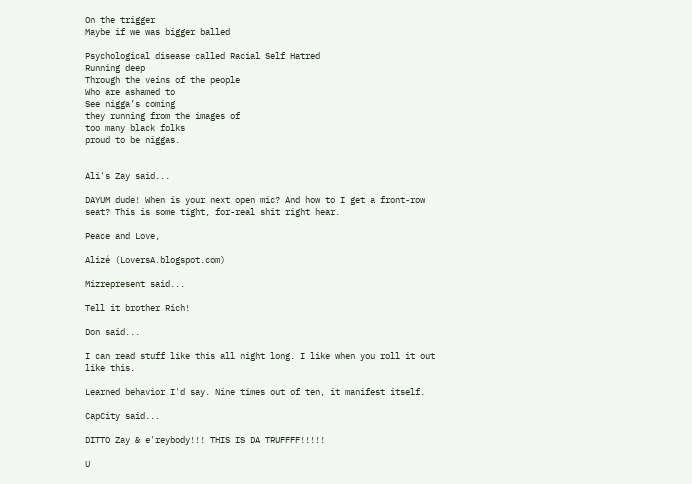On the trigger
Maybe if we was bigger balled

Psychological disease called Racial Self Hatred
Running deep
Through the veins of the people
Who are ashamed to
See nigga’s coming
they running from the images of
too many black folks
proud to be niggas.


Ali's Zay said...

DAYUM dude! When is your next open mic? And how to I get a front-row seat? This is some tight, for-real shit right hear.

Peace and Love,

Alizé (LoversA.blogspot.com)

Mizrepresent said...

Tell it brother Rich!

Don said...

I can read stuff like this all night long. I like when you roll it out like this.

Learned behavior I'd say. Nine times out of ten, it manifest itself.

CapCity said...

DITTO Zay & e'reybody!!! THIS IS DA TRUFFFF!!!!!

U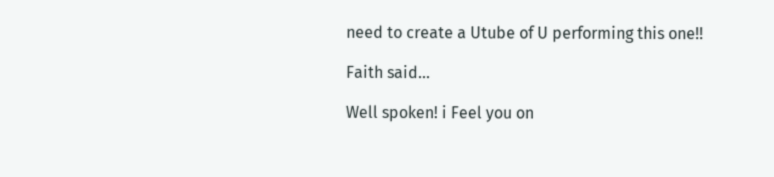need to create a Utube of U performing this one!!

Faith said...

Well spoken! i Feel you on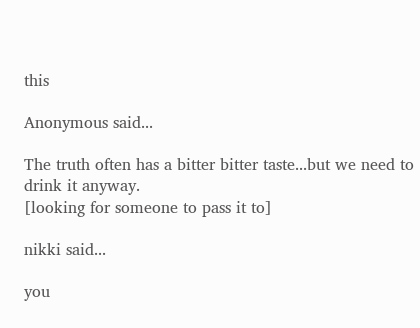this

Anonymous said...

The truth often has a bitter bitter taste...but we need to drink it anyway.
[looking for someone to pass it to]

nikki said...

you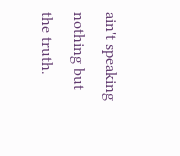ain't speaking nothing but the truth.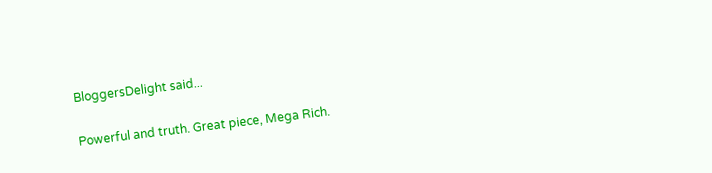BloggersDelight said...

Powerful and truth. Great piece, Mega Rich.